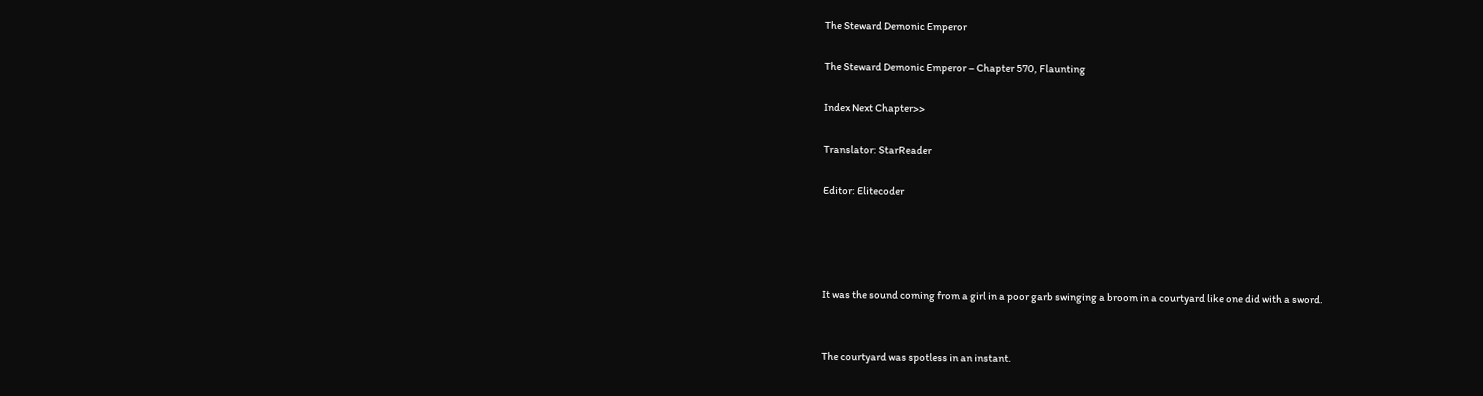The Steward Demonic Emperor

The Steward Demonic Emperor – Chapter 570, Flaunting

Index Next Chapter>>

Translator: StarReader

Editor: Elitecoder




It was the sound coming from a girl in a poor garb swinging a broom in a courtyard like one did with a sword.


The courtyard was spotless in an instant.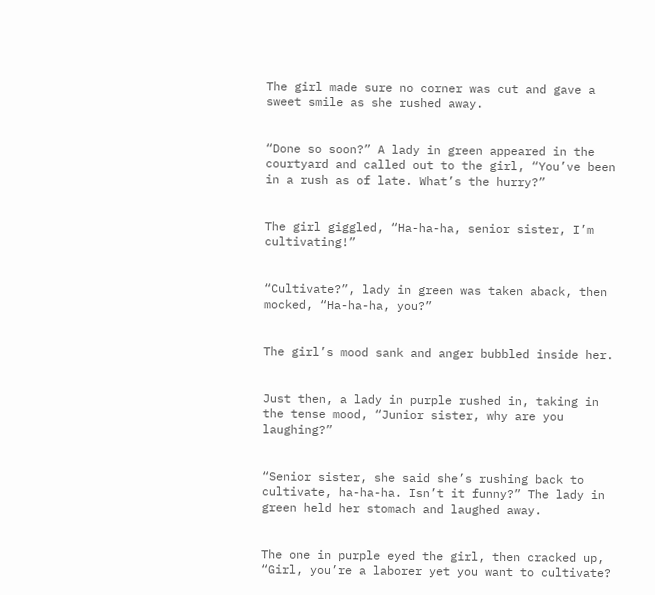The girl made sure no corner was cut and gave a sweet smile as she rushed away.


“Done so soon?” A lady in green appeared in the courtyard and called out to the girl, “You’ve been in a rush as of late. What’s the hurry?”


The girl giggled, “Ha-ha-ha, senior sister, I’m cultivating!”


“Cultivate?”, lady in green was taken aback, then mocked, “Ha-ha-ha, you?”


The girl’s mood sank and anger bubbled inside her.


Just then, a lady in purple rushed in, taking in the tense mood, “Junior sister, why are you laughing?”


“Senior sister, she said she’s rushing back to cultivate, ha-ha-ha. Isn’t it funny?” The lady in green held her stomach and laughed away.


The one in purple eyed the girl, then cracked up, “Girl, you’re a laborer yet you want to cultivate?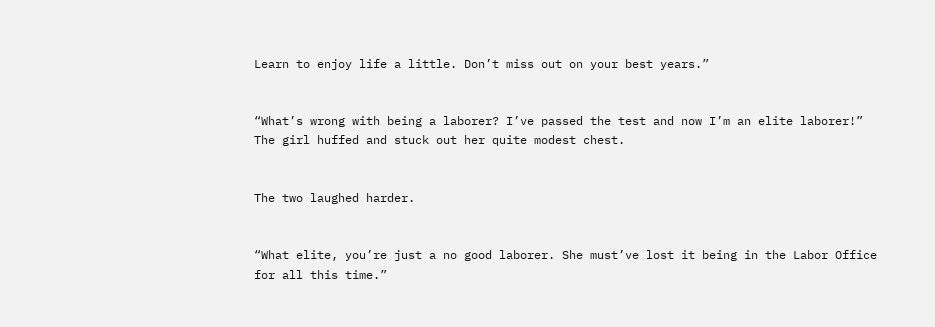Learn to enjoy life a little. Don’t miss out on your best years.”


“What’s wrong with being a laborer? I’ve passed the test and now I’m an elite laborer!” The girl huffed and stuck out her quite modest chest.


The two laughed harder.


“What elite, you’re just a no good laborer. She must’ve lost it being in the Labor Office for all this time.”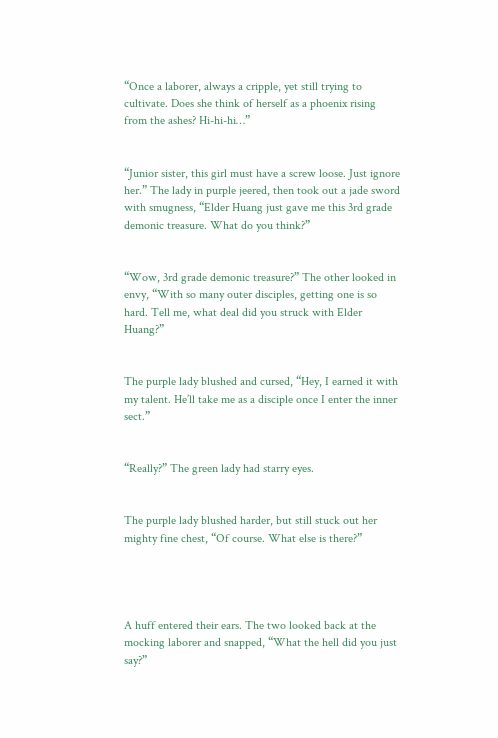“Once a laborer, always a cripple, yet still trying to cultivate. Does she think of herself as a phoenix rising from the ashes? Hi-hi-hi…”


“Junior sister, this girl must have a screw loose. Just ignore her.” The lady in purple jeered, then took out a jade sword with smugness, “Elder Huang just gave me this 3rd grade demonic treasure. What do you think?”


“Wow, 3rd grade demonic treasure?” The other looked in envy, “With so many outer disciples, getting one is so hard. Tell me, what deal did you struck with Elder Huang?”


The purple lady blushed and cursed, “Hey, I earned it with my talent. He’ll take me as a disciple once I enter the inner sect.”


“Really?” The green lady had starry eyes.


The purple lady blushed harder, but still stuck out her mighty fine chest, “Of course. What else is there?”




A huff entered their ears. The two looked back at the mocking laborer and snapped, “What the hell did you just say?”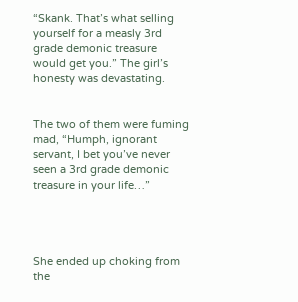“Skank. That’s what selling yourself for a measly 3rd grade demonic treasure would get you.” The girl’s honesty was devastating.


The two of them were fuming mad, “Humph, ignorant servant, I bet you’ve never seen a 3rd grade demonic treasure in your life…”




She ended up choking from the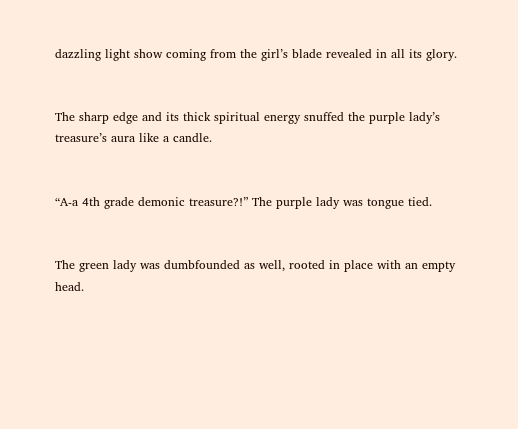dazzling light show coming from the girl’s blade revealed in all its glory.


The sharp edge and its thick spiritual energy snuffed the purple lady’s treasure’s aura like a candle.


“A-a 4th grade demonic treasure?!” The purple lady was tongue tied.


The green lady was dumbfounded as well, rooted in place with an empty head.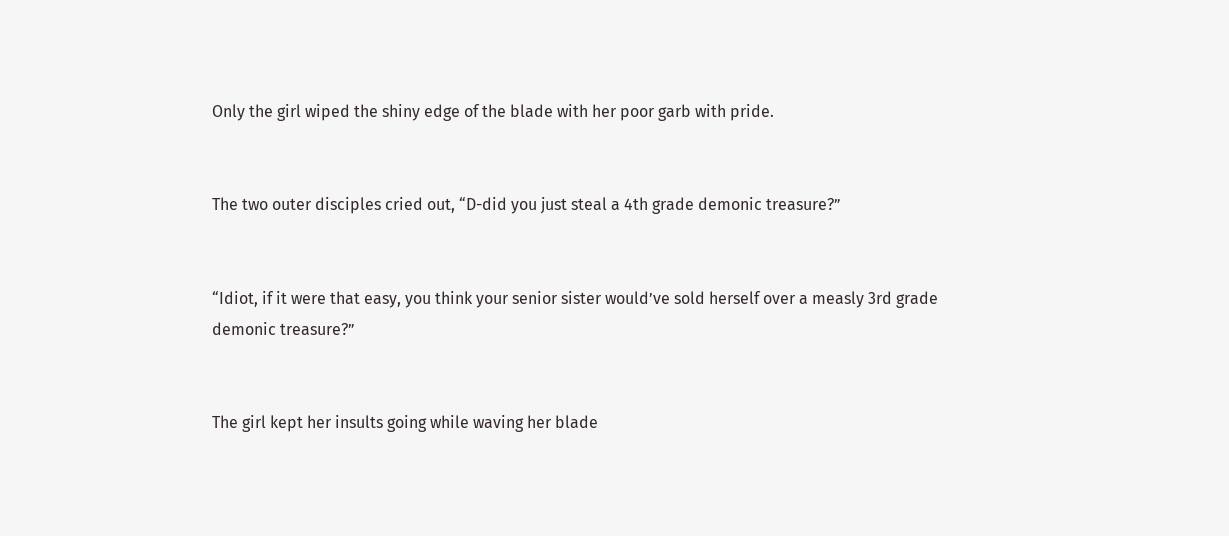Only the girl wiped the shiny edge of the blade with her poor garb with pride.


The two outer disciples cried out, “D-did you just steal a 4th grade demonic treasure?”


“Idiot, if it were that easy, you think your senior sister would’ve sold herself over a measly 3rd grade demonic treasure?”


The girl kept her insults going while waving her blade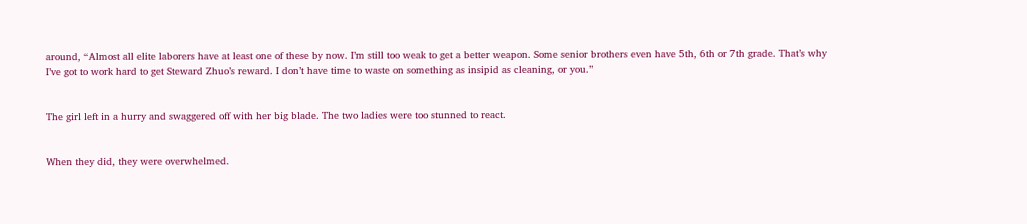around, “Almost all elite laborers have at least one of these by now. I’m still too weak to get a better weapon. Some senior brothers even have 5th, 6th or 7th grade. That’s why I’ve got to work hard to get Steward Zhuo’s reward. I don’t have time to waste on something as insipid as cleaning, or you.”


The girl left in a hurry and swaggered off with her big blade. The two ladies were too stunned to react.


When they did, they were overwhelmed.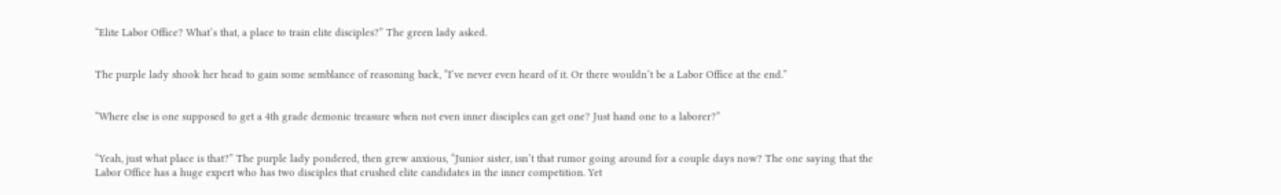“Elite Labor Office? What’s that, a place to train elite disciples?” The green lady asked.


The purple lady shook her head to gain some semblance of reasoning back, “I’ve never even heard of it. Or there wouldn’t be a Labor Office at the end.”


“Where else is one supposed to get a 4th grade demonic treasure when not even inner disciples can get one? Just hand one to a laborer?”


“Yeah, just what place is that?” The purple lady pondered, then grew anxious, “Junior sister, isn’t that rumor going around for a couple days now? The one saying that the Labor Office has a huge expert who has two disciples that crushed elite candidates in the inner competition. Yet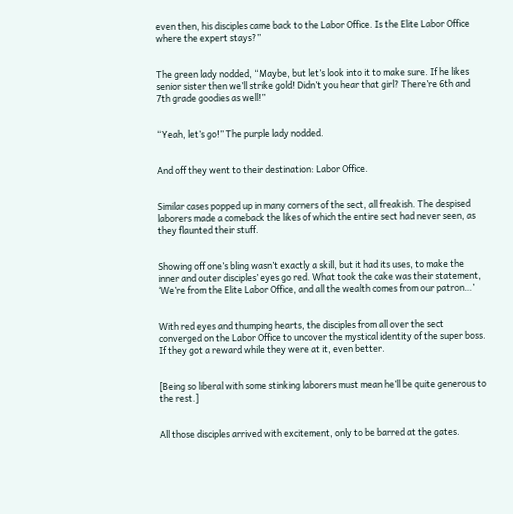even then, his disciples came back to the Labor Office. Is the Elite Labor Office where the expert stays?”


The green lady nodded, “Maybe, but let’s look into it to make sure. If he likes senior sister then we’ll strike gold! Didn’t you hear that girl? There’re 6th and 7th grade goodies as well!”


“Yeah, let’s go!” The purple lady nodded.


And off they went to their destination: Labor Office.


Similar cases popped up in many corners of the sect, all freakish. The despised laborers made a comeback the likes of which the entire sect had never seen, as they flaunted their stuff.


Showing off one’s bling wasn’t exactly a skill, but it had its uses, to make the inner and outer disciples’ eyes go red. What took the cake was their statement, ‘We’re from the Elite Labor Office, and all the wealth comes from our patron…’


With red eyes and thumping hearts, the disciples from all over the sect converged on the Labor Office to uncover the mystical identity of the super boss. If they got a reward while they were at it, even better.


[Being so liberal with some stinking laborers must mean he’ll be quite generous to the rest.]


All those disciples arrived with excitement, only to be barred at the gates.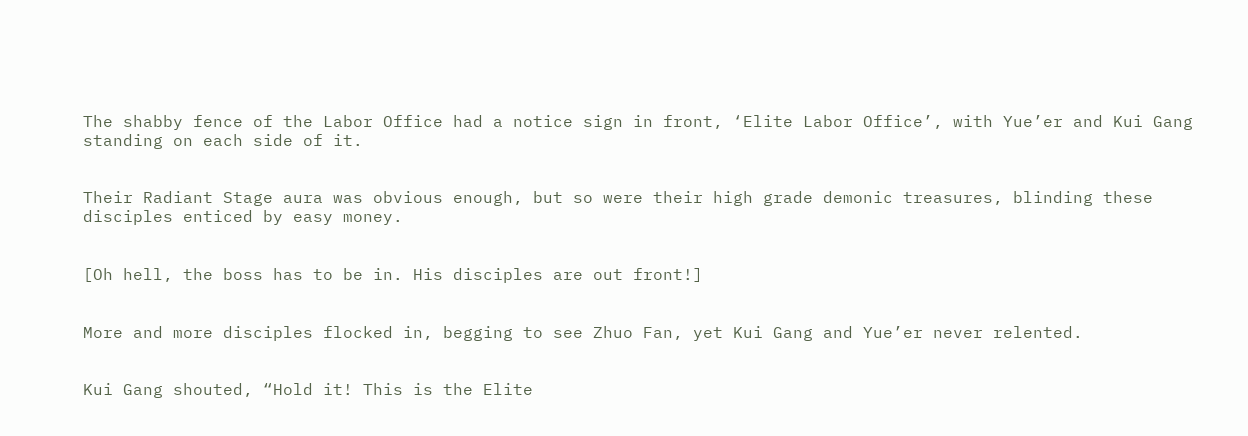The shabby fence of the Labor Office had a notice sign in front, ‘Elite Labor Office’, with Yue’er and Kui Gang standing on each side of it.


Their Radiant Stage aura was obvious enough, but so were their high grade demonic treasures, blinding these disciples enticed by easy money.


[Oh hell, the boss has to be in. His disciples are out front!]


More and more disciples flocked in, begging to see Zhuo Fan, yet Kui Gang and Yue’er never relented.


Kui Gang shouted, “Hold it! This is the Elite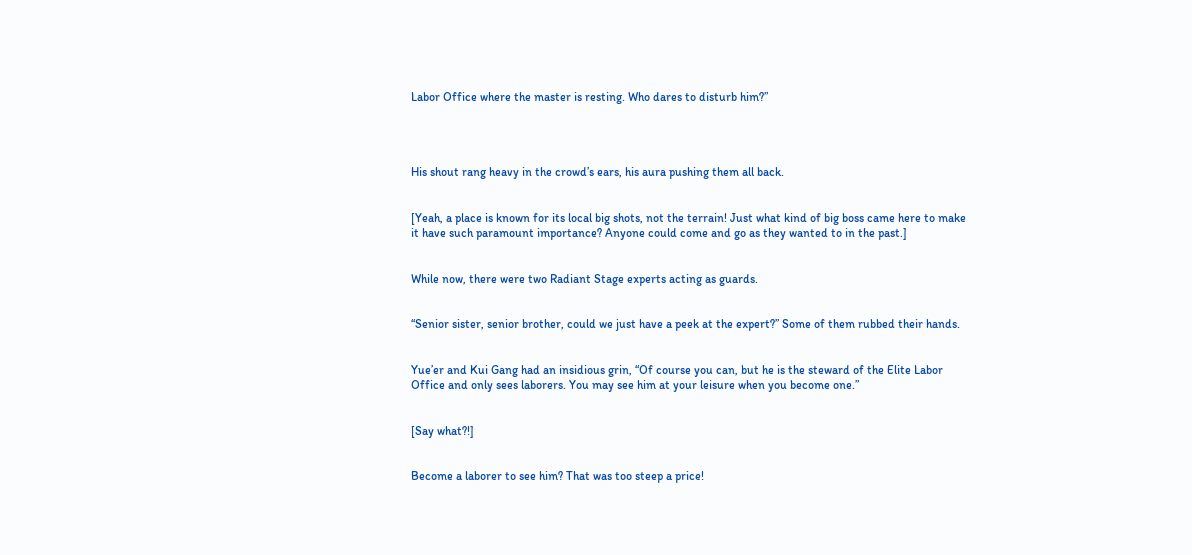Labor Office where the master is resting. Who dares to disturb him?”




His shout rang heavy in the crowd’s ears, his aura pushing them all back.


[Yeah, a place is known for its local big shots, not the terrain! Just what kind of big boss came here to make it have such paramount importance? Anyone could come and go as they wanted to in the past.]


While now, there were two Radiant Stage experts acting as guards.


“Senior sister, senior brother, could we just have a peek at the expert?” Some of them rubbed their hands.


Yue’er and Kui Gang had an insidious grin, “Of course you can, but he is the steward of the Elite Labor Office and only sees laborers. You may see him at your leisure when you become one.”


[Say what?!]


Become a laborer to see him? That was too steep a price!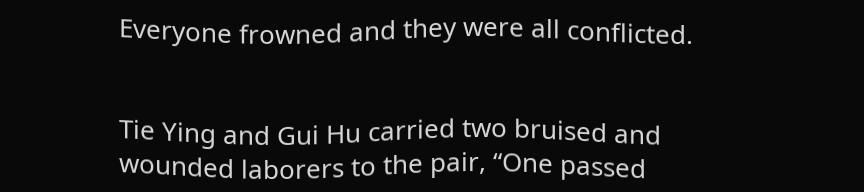Everyone frowned and they were all conflicted.


Tie Ying and Gui Hu carried two bruised and wounded laborers to the pair, “One passed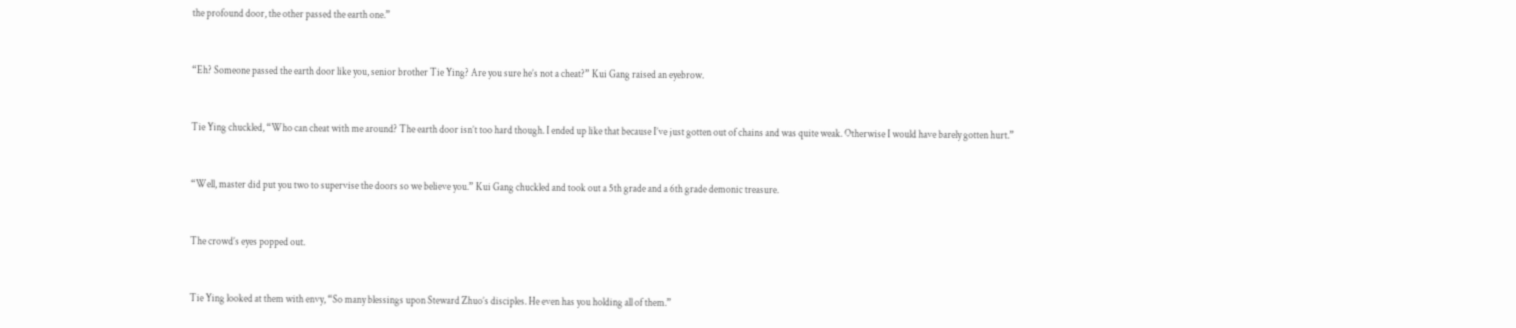the profound door, the other passed the earth one.”


“Eh? Someone passed the earth door like you, senior brother Tie Ying? Are you sure he’s not a cheat?” Kui Gang raised an eyebrow.


Tie Ying chuckled, “Who can cheat with me around? The earth door isn’t too hard though. I ended up like that because I’ve just gotten out of chains and was quite weak. Otherwise I would have barely gotten hurt.”


“Well, master did put you two to supervise the doors so we believe you.” Kui Gang chuckled and took out a 5th grade and a 6th grade demonic treasure.


The crowd’s eyes popped out.


Tie Ying looked at them with envy, “So many blessings upon Steward Zhuo’s disciples. He even has you holding all of them.”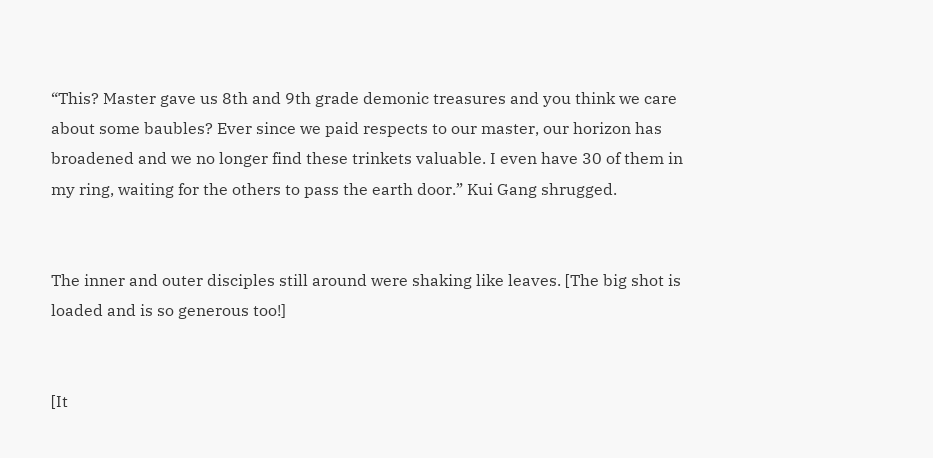“This? Master gave us 8th and 9th grade demonic treasures and you think we care about some baubles? Ever since we paid respects to our master, our horizon has broadened and we no longer find these trinkets valuable. I even have 30 of them in my ring, waiting for the others to pass the earth door.” Kui Gang shrugged.


The inner and outer disciples still around were shaking like leaves. [The big shot is loaded and is so generous too!]


[It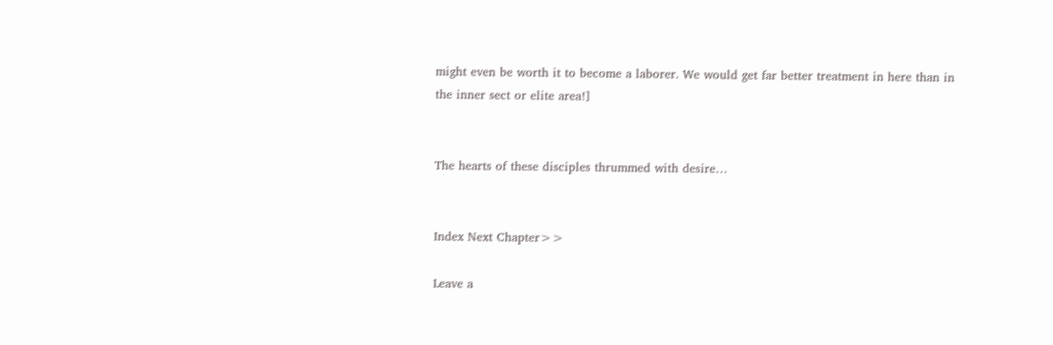might even be worth it to become a laborer. We would get far better treatment in here than in the inner sect or elite area!]


The hearts of these disciples thrummed with desire…


Index Next Chapter>>

Leave a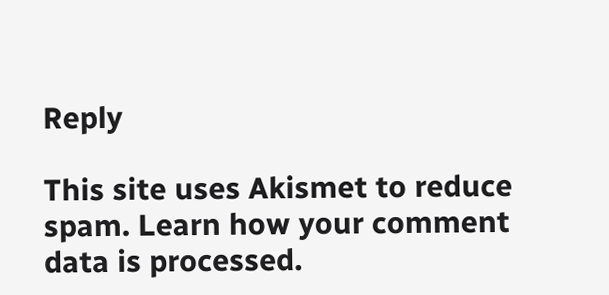Reply

This site uses Akismet to reduce spam. Learn how your comment data is processed.